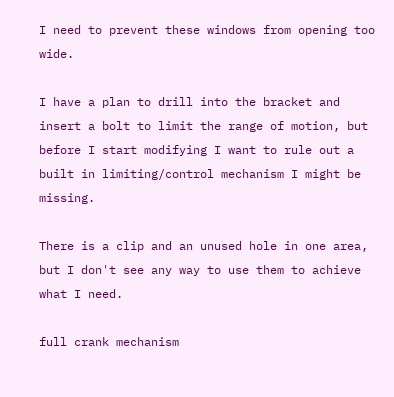I need to prevent these windows from opening too wide.

I have a plan to drill into the bracket and insert a bolt to limit the range of motion, but before I start modifying I want to rule out a built in limiting/control mechanism I might be missing.

There is a clip and an unused hole in one area, but I don't see any way to use them to achieve what I need.

full crank mechanism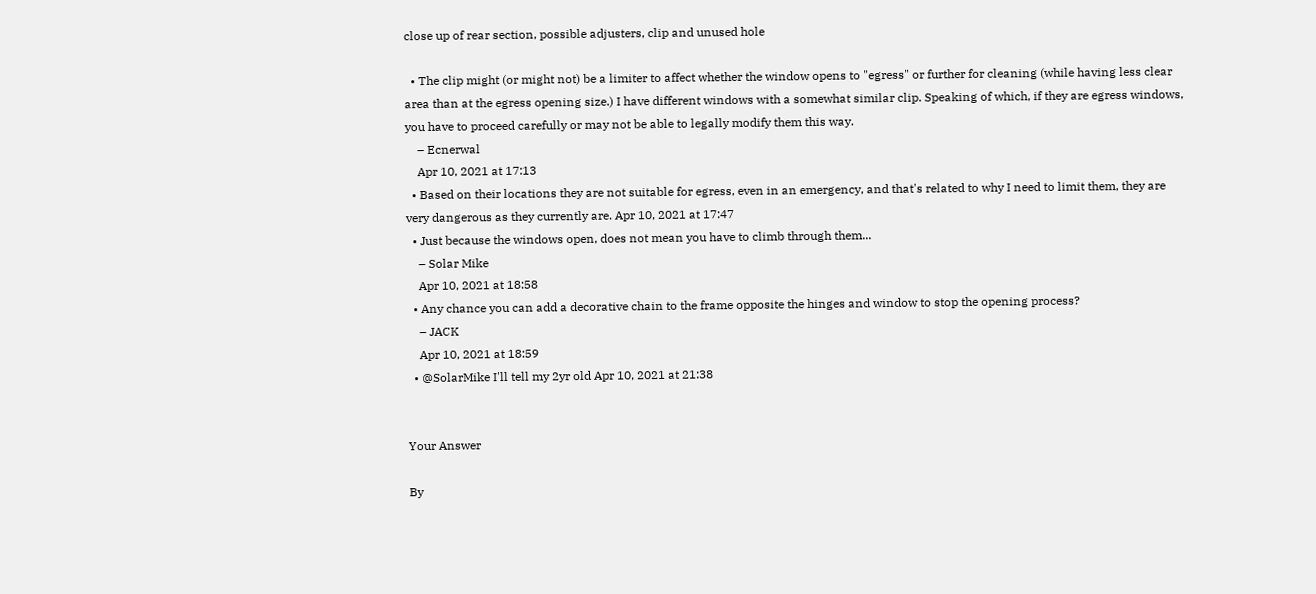close up of rear section, possible adjusters, clip and unused hole

  • The clip might (or might not) be a limiter to affect whether the window opens to "egress" or further for cleaning (while having less clear area than at the egress opening size.) I have different windows with a somewhat similar clip. Speaking of which, if they are egress windows, you have to proceed carefully or may not be able to legally modify them this way.
    – Ecnerwal
    Apr 10, 2021 at 17:13
  • Based on their locations they are not suitable for egress, even in an emergency, and that's related to why I need to limit them, they are very dangerous as they currently are. Apr 10, 2021 at 17:47
  • Just because the windows open, does not mean you have to climb through them...
    – Solar Mike
    Apr 10, 2021 at 18:58
  • Any chance you can add a decorative chain to the frame opposite the hinges and window to stop the opening process?
    – JACK
    Apr 10, 2021 at 18:59
  • @SolarMike I'll tell my 2yr old Apr 10, 2021 at 21:38


Your Answer

By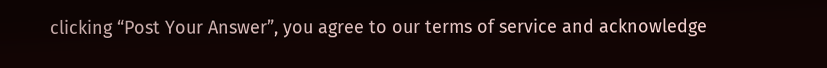clicking “Post Your Answer”, you agree to our terms of service and acknowledge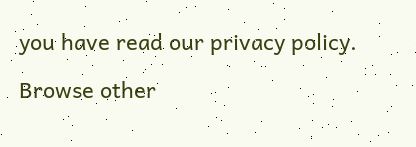you have read our privacy policy.

Browse other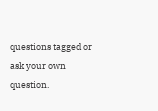questions tagged or ask your own question.